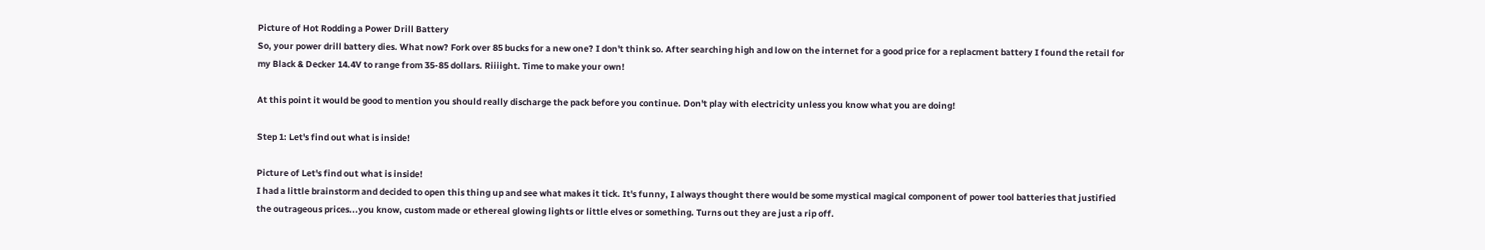Picture of Hot Rodding a Power Drill Battery
So, your power drill battery dies. What now? Fork over 85 bucks for a new one? I don't think so. After searching high and low on the internet for a good price for a replacment battery I found the retail for my Black & Decker 14.4V to range from 35-85 dollars. Riiiight. Time to make your own!

At this point it would be good to mention you should really discharge the pack before you continue. Don't play with electricity unless you know what you are doing!

Step 1: Let's find out what is inside!

Picture of Let's find out what is inside!
I had a little brainstorm and decided to open this thing up and see what makes it tick. It's funny, I always thought there would be some mystical magical component of power tool batteries that justified the outrageous prices...you know, custom made or ethereal glowing lights or little elves or something. Turns out they are just a rip off.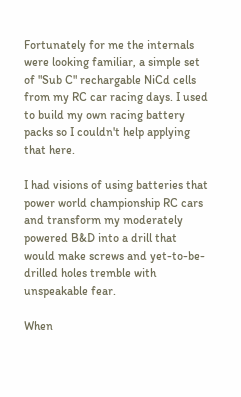Fortunately for me the internals were looking familiar, a simple set of "Sub C" rechargable NiCd cells from my RC car racing days. I used to build my own racing battery packs so I couldn't help applying that here.

I had visions of using batteries that power world championship RC cars and transform my moderately powered B&D into a drill that would make screws and yet-to-be-drilled holes tremble with unspeakable fear.

When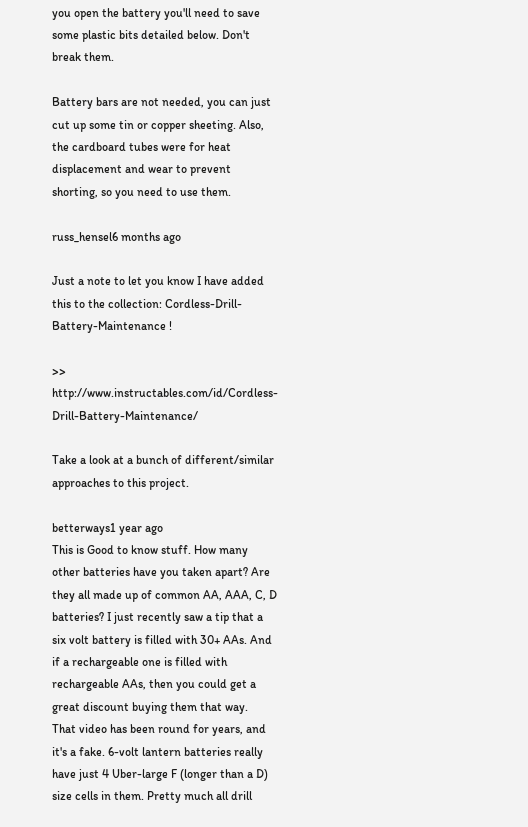you open the battery you'll need to save some plastic bits detailed below. Don't break them.

Battery bars are not needed, you can just cut up some tin or copper sheeting. Also, the cardboard tubes were for heat displacement and wear to prevent shorting, so you need to use them.

russ_hensel6 months ago

Just a note to let you know I have added this to the collection: Cordless-Drill-Battery-Maintenance !

>> http://www.instructables.com/id/Cordless-Drill-Battery-Maintenance/

Take a look at a bunch of different/similar approaches to this project.

betterways1 year ago
This is Good to know stuff. How many other batteries have you taken apart? Are they all made up of common AA, AAA, C, D batteries? I just recently saw a tip that a six volt battery is filled with 30+ AAs. And if a rechargeable one is filled with rechargeable AAs, then you could get a great discount buying them that way.
That video has been round for years, and it's a fake. 6-volt lantern batteries really have just 4 Uber-large F (longer than a D) size cells in them. Pretty much all drill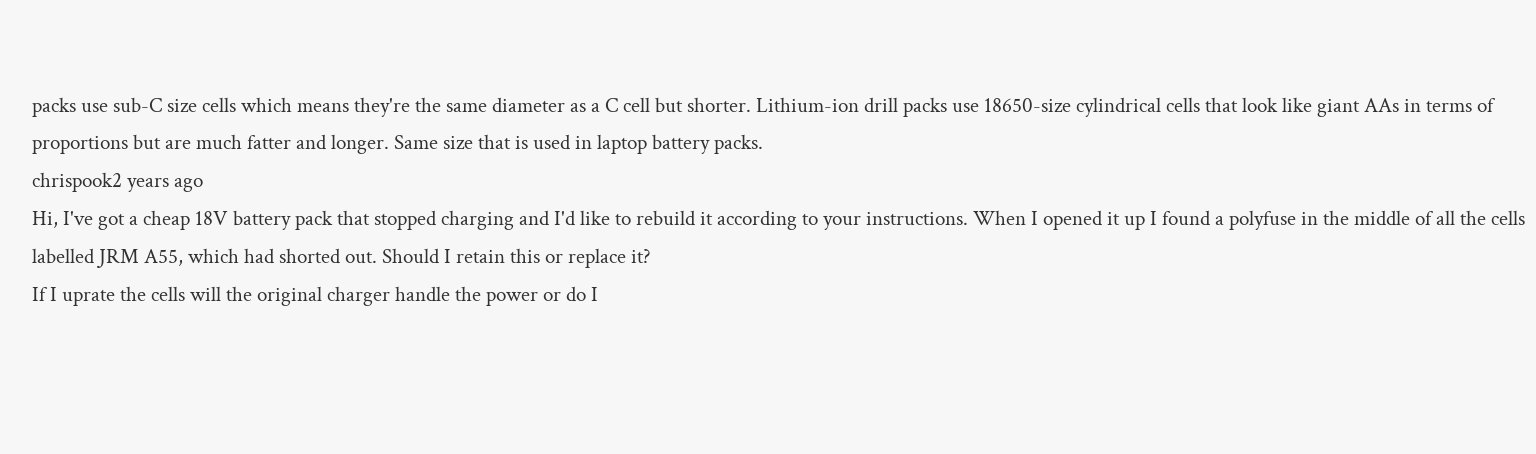packs use sub-C size cells which means they're the same diameter as a C cell but shorter. Lithium-ion drill packs use 18650-size cylindrical cells that look like giant AAs in terms of proportions but are much fatter and longer. Same size that is used in laptop battery packs.
chrispook2 years ago
Hi, I've got a cheap 18V battery pack that stopped charging and I'd like to rebuild it according to your instructions. When I opened it up I found a polyfuse in the middle of all the cells labelled JRM A55, which had shorted out. Should I retain this or replace it?
If I uprate the cells will the original charger handle the power or do I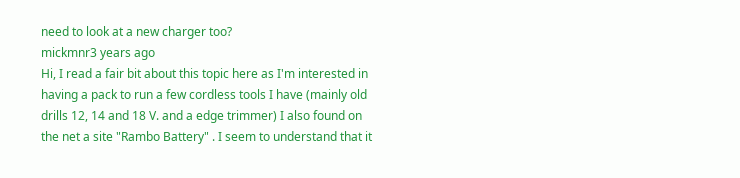need to look at a new charger too?
mickmnr3 years ago
Hi, I read a fair bit about this topic here as I'm interested in having a pack to run a few cordless tools I have (mainly old drills 12, 14 and 18 V. and a edge trimmer) I also found on the net a site "Rambo Battery" . I seem to understand that it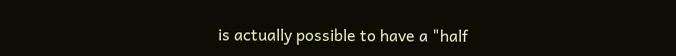is actually possible to have a "half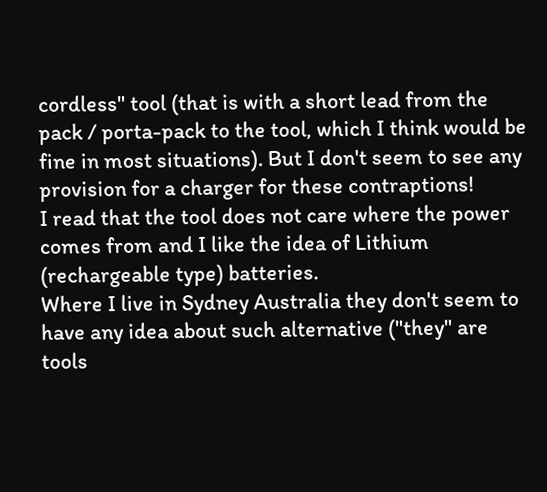cordless" tool (that is with a short lead from the pack / porta-pack to the tool, which I think would be fine in most situations). But I don't seem to see any provision for a charger for these contraptions!
I read that the tool does not care where the power comes from and I like the idea of Lithium (rechargeable type) batteries.
Where I live in Sydney Australia they don't seem to have any idea about such alternative ("they" are tools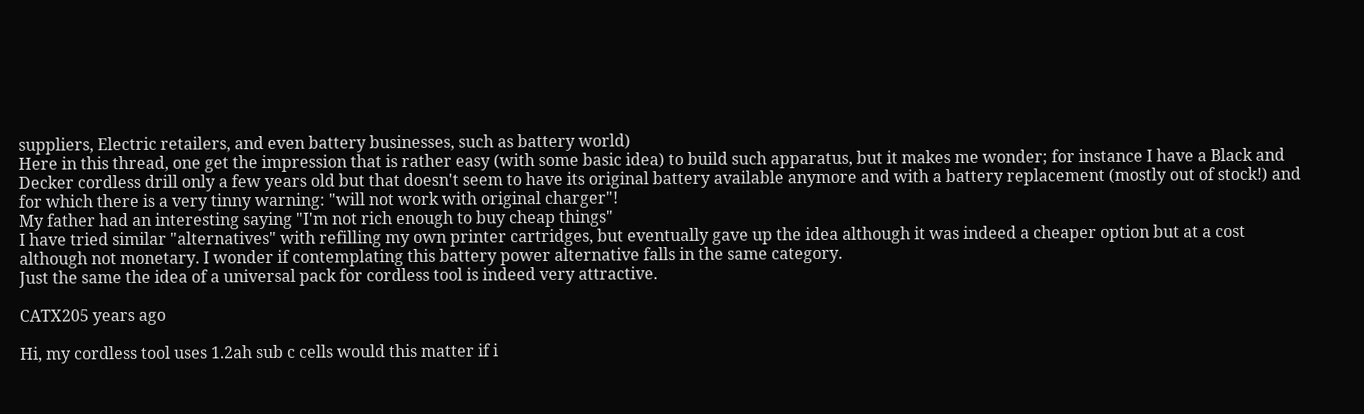suppliers, Electric retailers, and even battery businesses, such as battery world)
Here in this thread, one get the impression that is rather easy (with some basic idea) to build such apparatus, but it makes me wonder; for instance I have a Black and Decker cordless drill only a few years old but that doesn't seem to have its original battery available anymore and with a battery replacement (mostly out of stock!) and for which there is a very tinny warning: "will not work with original charger"!
My father had an interesting saying "I'm not rich enough to buy cheap things"
I have tried similar "alternatives" with refilling my own printer cartridges, but eventually gave up the idea although it was indeed a cheaper option but at a cost although not monetary. I wonder if contemplating this battery power alternative falls in the same category.
Just the same the idea of a universal pack for cordless tool is indeed very attractive.

CATX205 years ago

Hi, my cordless tool uses 1.2ah sub c cells would this matter if i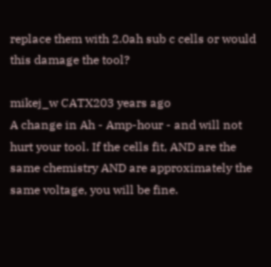replace them with 2.0ah sub c cells or would this damage the tool?

mikej_w CATX203 years ago
A change in Ah - Amp-hour - and will not hurt your tool. If the cells fit, AND are the same chemistry AND are approximately the same voltage, you will be fine.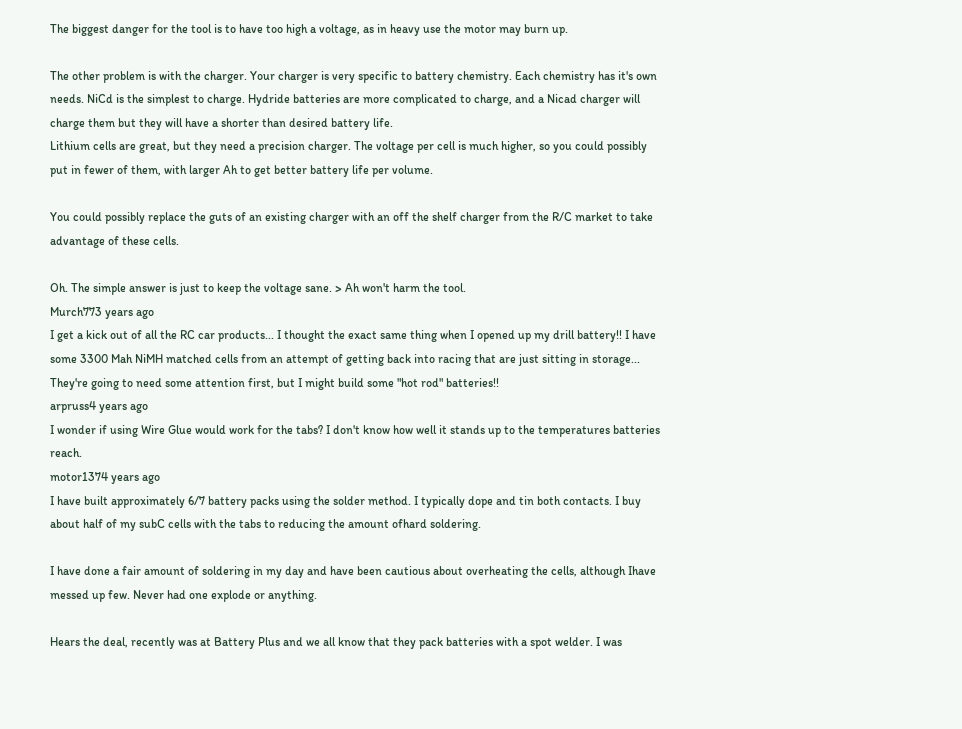The biggest danger for the tool is to have too high a voltage, as in heavy use the motor may burn up.

The other problem is with the charger. Your charger is very specific to battery chemistry. Each chemistry has it's own needs. NiCd is the simplest to charge. Hydride batteries are more complicated to charge, and a Nicad charger will charge them but they will have a shorter than desired battery life.
Lithium cells are great, but they need a precision charger. The voltage per cell is much higher, so you could possibly put in fewer of them, with larger Ah to get better battery life per volume.

You could possibly replace the guts of an existing charger with an off the shelf charger from the R/C market to take advantage of these cells.

Oh. The simple answer is just to keep the voltage sane. > Ah won't harm the tool.
Murch773 years ago
I get a kick out of all the RC car products... I thought the exact same thing when I opened up my drill battery!! I have some 3300 Mah NiMH matched cells from an attempt of getting back into racing that are just sitting in storage... They're going to need some attention first, but I might build some "hot rod" batteries!!
arpruss4 years ago
I wonder if using Wire Glue would work for the tabs? I don't know how well it stands up to the temperatures batteries reach.
motor1374 years ago
I have built approximately 6/7 battery packs using the solder method. I typically dope and tin both contacts. I buy about half of my subC cells with the tabs to reducing the amount ofhard soldering.

I have done a fair amount of soldering in my day and have been cautious about overheating the cells, although Ihave messed up few. Never had one explode or anything.

Hears the deal, recently was at Battery Plus and we all know that they pack batteries with a spot welder. I was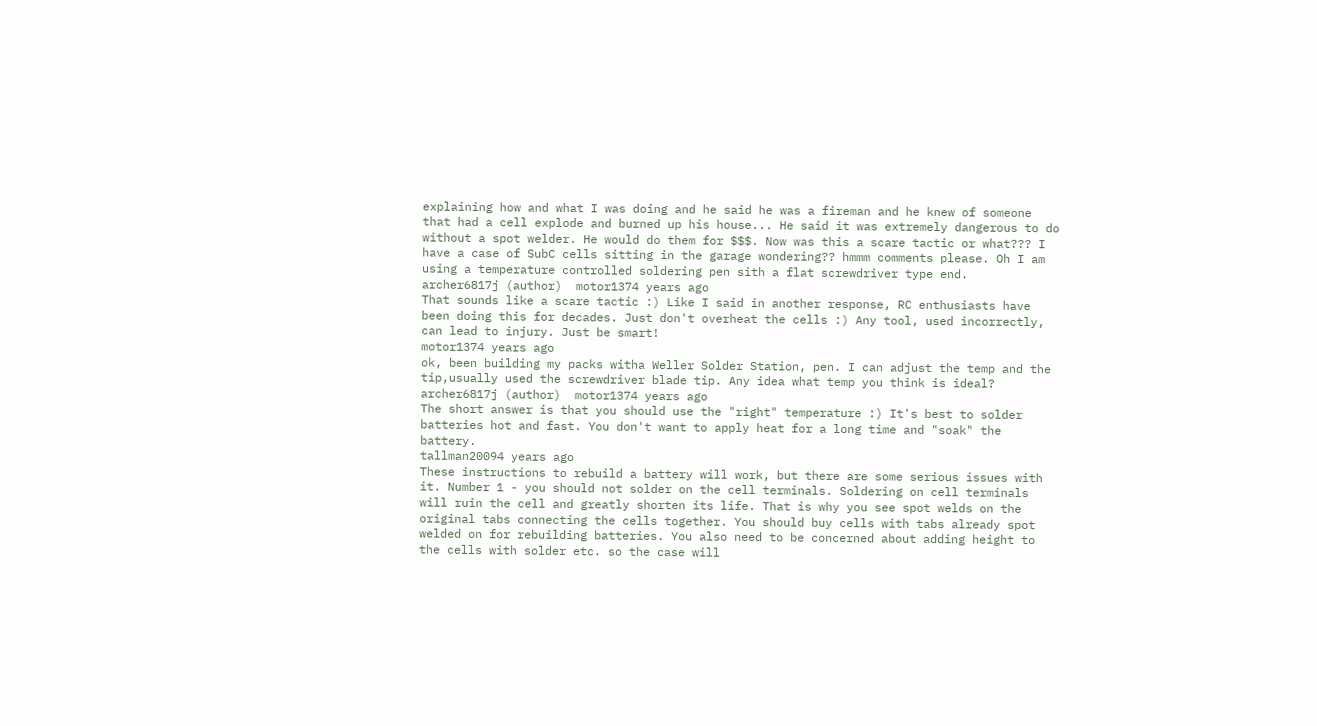explaining how and what I was doing and he said he was a fireman and he knew of someone that had a cell explode and burned up his house... He said it was extremely dangerous to do without a spot welder. He would do them for $$$. Now was this a scare tactic or what??? I have a case of SubC cells sitting in the garage wondering?? hmmm comments please. Oh I am using a temperature controlled soldering pen sith a flat screwdriver type end.
archer6817j (author)  motor1374 years ago
That sounds like a scare tactic :) Like I said in another response, RC enthusiasts have been doing this for decades. Just don't overheat the cells :) Any tool, used incorrectly, can lead to injury. Just be smart!
motor1374 years ago
ok, been building my packs witha Weller Solder Station, pen. I can adjust the temp and the tip,usually used the screwdriver blade tip. Any idea what temp you think is ideal?
archer6817j (author)  motor1374 years ago
The short answer is that you should use the "right" temperature :) It's best to solder batteries hot and fast. You don't want to apply heat for a long time and "soak" the battery.
tallman20094 years ago
These instructions to rebuild a battery will work, but there are some serious issues with it. Number 1 - you should not solder on the cell terminals. Soldering on cell terminals will ruin the cell and greatly shorten its life. That is why you see spot welds on the original tabs connecting the cells together. You should buy cells with tabs already spot welded on for rebuilding batteries. You also need to be concerned about adding height to the cells with solder etc. so the case will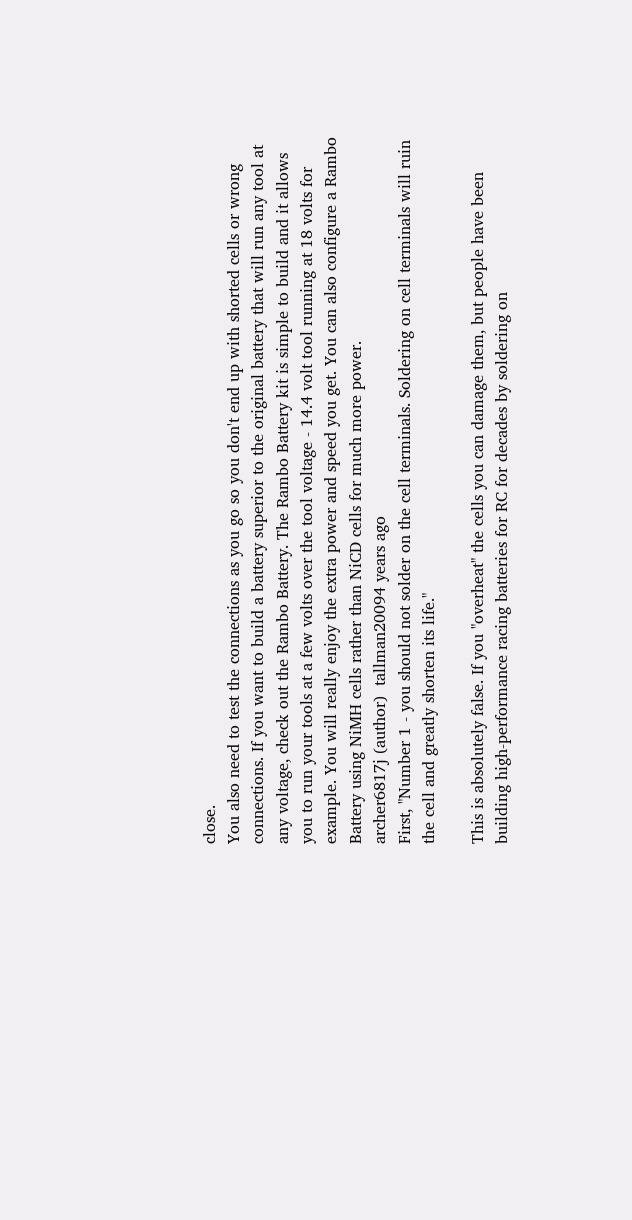close.
You also need to test the connections as you go so you don't end up with shorted cells or wrong connections. If you want to build a battery superior to the original battery that will run any tool at any voltage, check out the Rambo Battery. The Rambo Battery kit is simple to build and it allows you to run your tools at a few volts over the tool voltage - 14.4 volt tool running at 18 volts for example. You will really enjoy the extra power and speed you get. You can also configure a Rambo Battery using NiMH cells rather than NiCD cells for much more power.
archer6817j (author)  tallman20094 years ago
First, "Number 1 - you should not solder on the cell terminals. Soldering on cell terminals will ruin the cell and greatly shorten its life."

This is absolutely false. If you "overheat" the cells you can damage them, but people have been building high-performance racing batteries for RC for decades by soldering on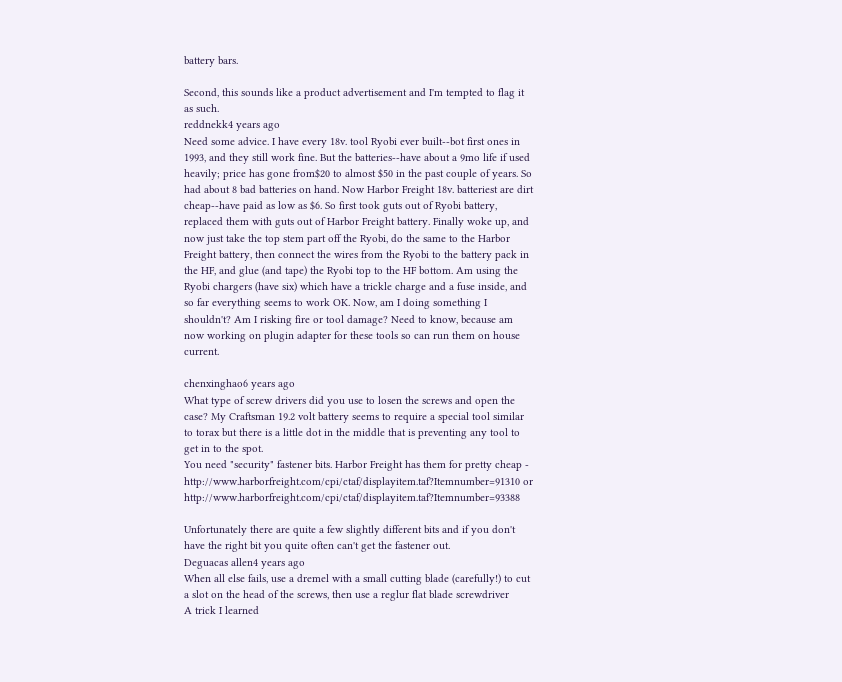battery bars.

Second, this sounds like a product advertisement and I'm tempted to flag it as such.
reddnekk4 years ago
Need some advice. I have every 18v. tool Ryobi ever built--bot first ones in 1993, and they still work fine. But the batteries--have about a 9mo life if used heavily; price has gone from$20 to almost $50 in the past couple of years. So had about 8 bad batteries on hand. Now Harbor Freight 18v. batteriest are dirt cheap--have paid as low as $6. So first took guts out of Ryobi battery, replaced them with guts out of Harbor Freight battery. Finally woke up, and now just take the top stem part off the Ryobi, do the same to the Harbor Freight battery, then connect the wires from the Ryobi to the battery pack in the HF, and glue (and tape) the Ryobi top to the HF bottom. Am using the Ryobi chargers (have six) which have a trickle charge and a fuse inside, and so far everything seems to work OK. Now, am I doing something I shouldn't? Am I risking fire or tool damage? Need to know, because am now working on plugin adapter for these tools so can run them on house current.

chenxinghao6 years ago
What type of screw drivers did you use to losen the screws and open the case? My Craftsman 19.2 volt battery seems to require a special tool similar to torax but there is a little dot in the middle that is preventing any tool to get in to the spot.
You need "security" fastener bits. Harbor Freight has them for pretty cheap - http://www.harborfreight.com/cpi/ctaf/displayitem.taf?Itemnumber=91310 or http://www.harborfreight.com/cpi/ctaf/displayitem.taf?Itemnumber=93388

Unfortunately there are quite a few slightly different bits and if you don't have the right bit you quite often can't get the fastener out.
Deguacas allen4 years ago
When all else fails, use a dremel with a small cutting blade (carefully!) to cut a slot on the head of the screws, then use a reglur flat blade screwdriver
A trick I learned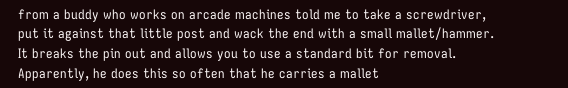from a buddy who works on arcade machines told me to take a screwdriver, put it against that little post and wack the end with a small mallet/hammer. It breaks the pin out and allows you to use a standard bit for removal. Apparently, he does this so often that he carries a mallet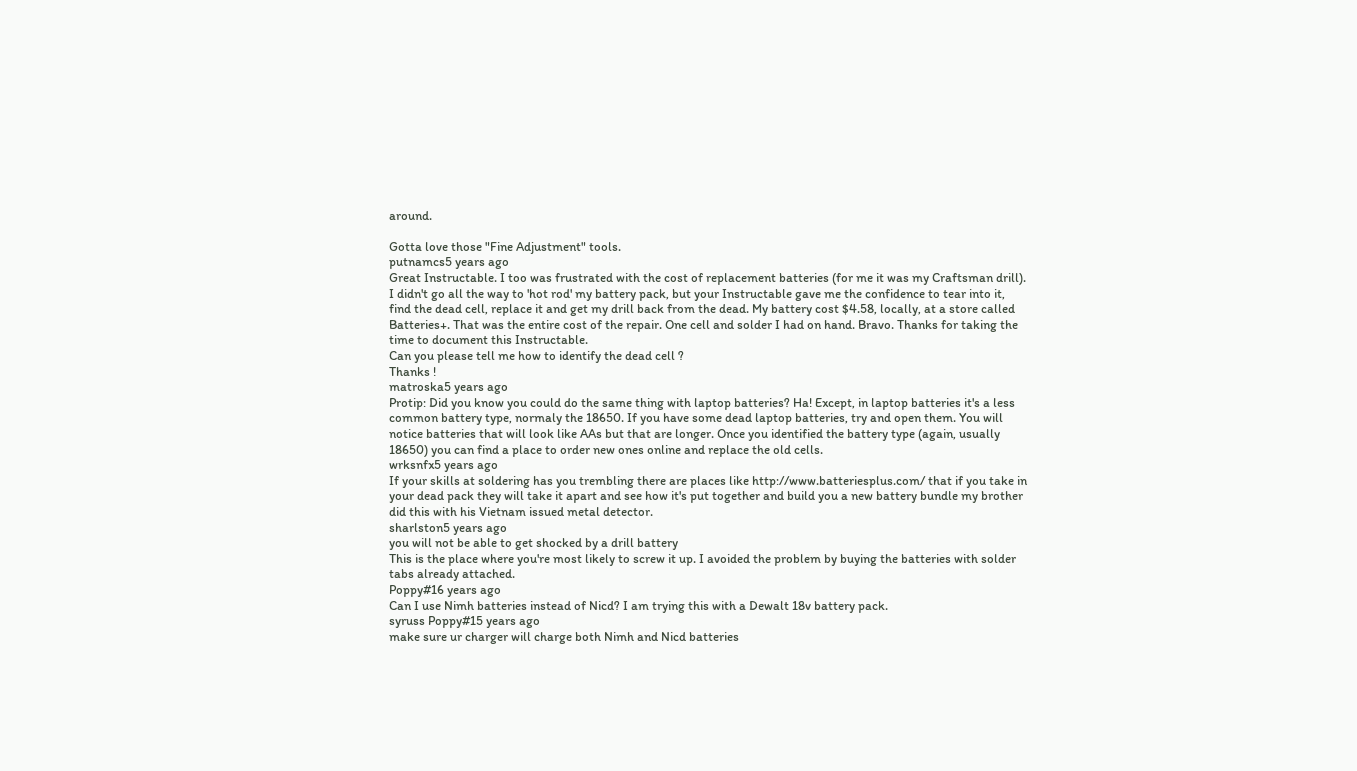around.

Gotta love those "Fine Adjustment" tools.
putnamcs5 years ago
Great Instructable. I too was frustrated with the cost of replacement batteries (for me it was my Craftsman drill). I didn't go all the way to 'hot rod' my battery pack, but your Instructable gave me the confidence to tear into it, find the dead cell, replace it and get my drill back from the dead. My battery cost $4.58, locally, at a store called Batteries+. That was the entire cost of the repair. One cell and solder I had on hand. Bravo. Thanks for taking the time to document this Instructable.
Can you please tell me how to identify the dead cell ?
Thanks !
matroska5 years ago
Protip: Did you know you could do the same thing with laptop batteries? Ha! Except, in laptop batteries it's a less common battery type, normaly the 18650. If you have some dead laptop batteries, try and open them. You will notice batteries that will look like AAs but that are longer. Once you identified the battery type (again, usually 18650) you can find a place to order new ones online and replace the old cells.
wrksnfx5 years ago
If your skills at soldering has you trembling there are places like http://www.batteriesplus.com/ that if you take in your dead pack they will take it apart and see how it's put together and build you a new battery bundle my brother did this with his Vietnam issued metal detector.
sharlston5 years ago
you will not be able to get shocked by a drill battery
This is the place where you're most likely to screw it up. I avoided the problem by buying the batteries with solder tabs already attached.
Poppy#16 years ago
Can I use Nimh batteries instead of Nicd? I am trying this with a Dewalt 18v battery pack.
syruss Poppy#15 years ago
make sure ur charger will charge both Nimh and Nicd batteries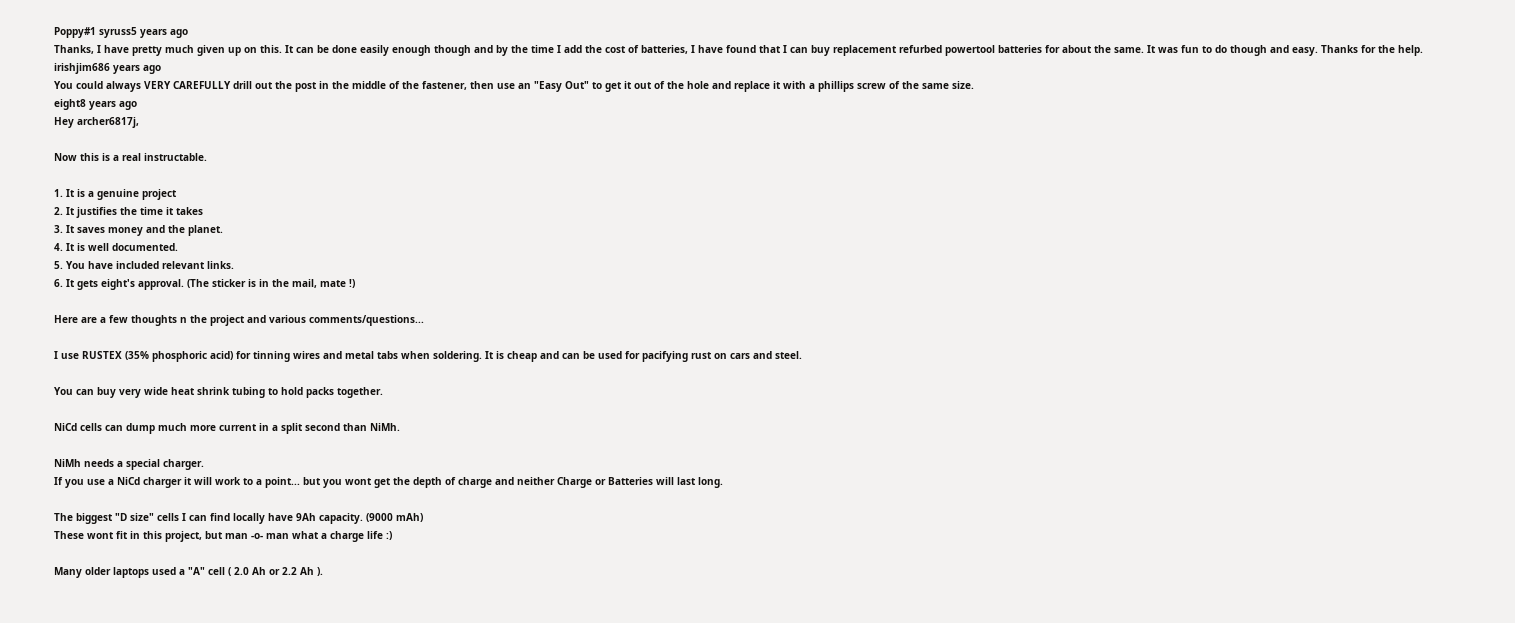Poppy#1 syruss5 years ago
Thanks, I have pretty much given up on this. It can be done easily enough though and by the time I add the cost of batteries, I have found that I can buy replacement refurbed powertool batteries for about the same. It was fun to do though and easy. Thanks for the help.
irishjim686 years ago
You could always VERY CAREFULLY drill out the post in the middle of the fastener, then use an "Easy Out" to get it out of the hole and replace it with a phillips screw of the same size.
eight8 years ago
Hey archer6817j,

Now this is a real instructable.

1. It is a genuine project
2. It justifies the time it takes
3. It saves money and the planet.
4. It is well documented.
5. You have included relevant links.
6. It gets eight's approval. (The sticker is in the mail, mate !)

Here are a few thoughts n the project and various comments/questions...

I use RUSTEX (35% phosphoric acid) for tinning wires and metal tabs when soldering. It is cheap and can be used for pacifying rust on cars and steel.

You can buy very wide heat shrink tubing to hold packs together.

NiCd cells can dump much more current in a split second than NiMh.

NiMh needs a special charger.
If you use a NiCd charger it will work to a point... but you wont get the depth of charge and neither Charge or Batteries will last long.

The biggest "D size" cells I can find locally have 9Ah capacity. (9000 mAh)
These wont fit in this project, but man -o- man what a charge life :)

Many older laptops used a "A" cell ( 2.0 Ah or 2.2 Ah ).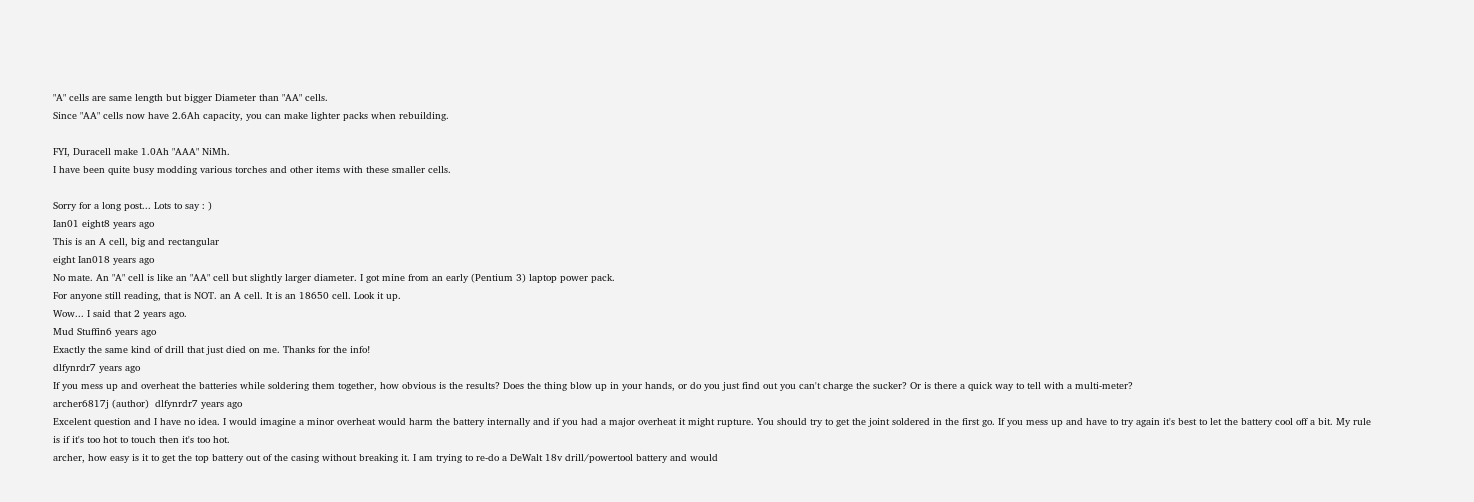"A" cells are same length but bigger Diameter than "AA" cells.
Since "AA" cells now have 2.6Ah capacity, you can make lighter packs when rebuilding.

FYI, Duracell make 1.0Ah "AAA" NiMh.
I have been quite busy modding various torches and other items with these smaller cells.

Sorry for a long post... Lots to say : )
Ian01 eight8 years ago
This is an A cell, big and rectangular
eight Ian018 years ago
No mate. An "A" cell is like an "AA" cell but slightly larger diameter. I got mine from an early (Pentium 3) laptop power pack.
For anyone still reading, that is NOT. an A cell. It is an 18650 cell. Look it up.
Wow... I said that 2 years ago.
Mud Stuffin6 years ago
Exactly the same kind of drill that just died on me. Thanks for the info!
dlfynrdr7 years ago
If you mess up and overheat the batteries while soldering them together, how obvious is the results? Does the thing blow up in your hands, or do you just find out you can't charge the sucker? Or is there a quick way to tell with a multi-meter?
archer6817j (author)  dlfynrdr7 years ago
Excelent question and I have no idea. I would imagine a minor overheat would harm the battery internally and if you had a major overheat it might rupture. You should try to get the joint soldered in the first go. If you mess up and have to try again it's best to let the battery cool off a bit. My rule is if it's too hot to touch then it's too hot.
archer, how easy is it to get the top battery out of the casing without breaking it. I am trying to re-do a DeWalt 18v drill/powertool battery and would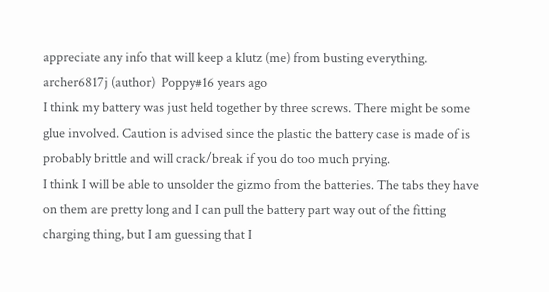appreciate any info that will keep a klutz (me) from busting everything.
archer6817j (author)  Poppy#16 years ago
I think my battery was just held together by three screws. There might be some glue involved. Caution is advised since the plastic the battery case is made of is probably brittle and will crack/break if you do too much prying.
I think I will be able to unsolder the gizmo from the batteries. The tabs they have on them are pretty long and I can pull the battery part way out of the fitting charging thing, but I am guessing that I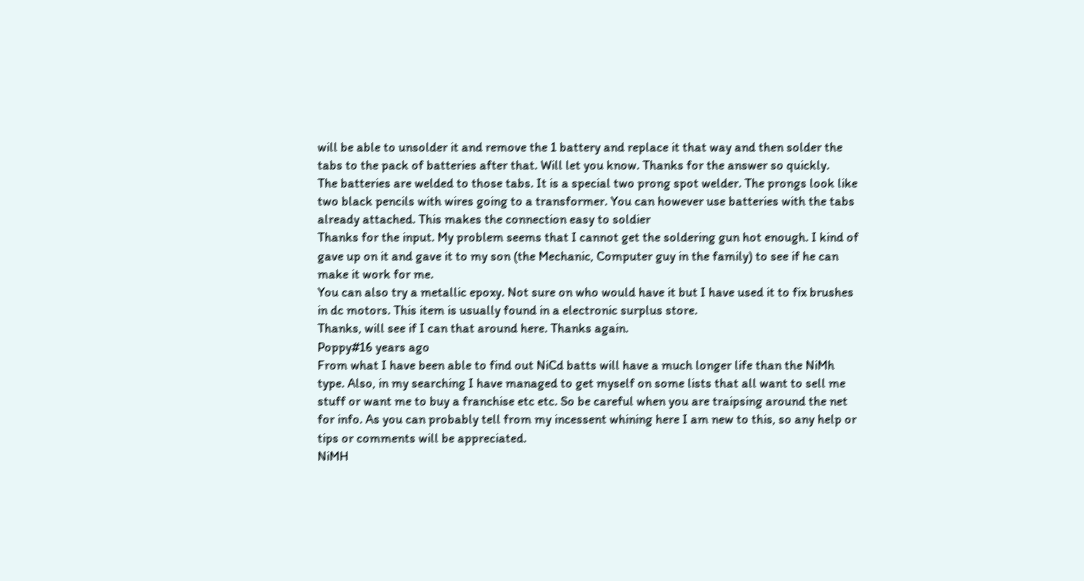will be able to unsolder it and remove the 1 battery and replace it that way and then solder the tabs to the pack of batteries after that. Will let you know. Thanks for the answer so quickly.
The batteries are welded to those tabs. It is a special two prong spot welder. The prongs look like two black pencils with wires going to a transformer. You can however use batteries with the tabs already attached. This makes the connection easy to soldier
Thanks for the input. My problem seems that I cannot get the soldering gun hot enough. I kind of gave up on it and gave it to my son (the Mechanic, Computer guy in the family) to see if he can make it work for me.
You can also try a metallic epoxy. Not sure on who would have it but I have used it to fix brushes in dc motors. This item is usually found in a electronic surplus store.
Thanks, will see if I can that around here. Thanks again.
Poppy#16 years ago
From what I have been able to find out NiCd batts will have a much longer life than the NiMh type. Also, in my searching I have managed to get myself on some lists that all want to sell me stuff or want me to buy a franchise etc etc. So be careful when you are traipsing around the net for info. As you can probably tell from my incessent whining here I am new to this, so any help or tips or comments will be appreciated.
NiMH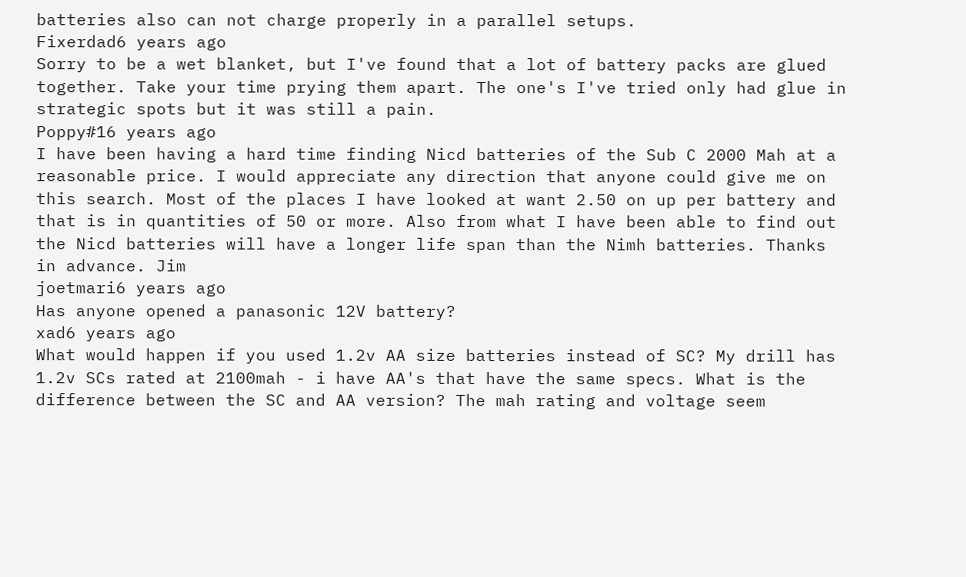batteries also can not charge properly in a parallel setups.
Fixerdad6 years ago
Sorry to be a wet blanket, but I've found that a lot of battery packs are glued together. Take your time prying them apart. The one's I've tried only had glue in strategic spots but it was still a pain.
Poppy#16 years ago
I have been having a hard time finding Nicd batteries of the Sub C 2000 Mah at a reasonable price. I would appreciate any direction that anyone could give me on this search. Most of the places I have looked at want 2.50 on up per battery and that is in quantities of 50 or more. Also from what I have been able to find out the Nicd batteries will have a longer life span than the Nimh batteries. Thanks in advance. Jim
joetmari6 years ago
Has anyone opened a panasonic 12V battery?
xad6 years ago
What would happen if you used 1.2v AA size batteries instead of SC? My drill has 1.2v SCs rated at 2100mah - i have AA's that have the same specs. What is the difference between the SC and AA version? The mah rating and voltage seem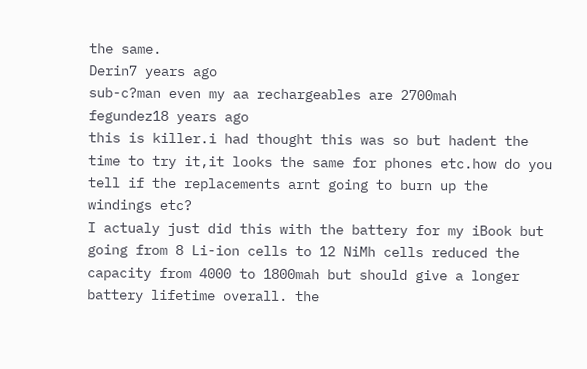the same.
Derin7 years ago
sub-c?man even my aa rechargeables are 2700mah
fegundez18 years ago
this is killer.i had thought this was so but hadent the time to try it,it looks the same for phones etc.how do you tell if the replacements arnt going to burn up the windings etc?
I actualy just did this with the battery for my iBook but going from 8 Li-ion cells to 12 NiMh cells reduced the capacity from 4000 to 1800mah but should give a longer battery lifetime overall. the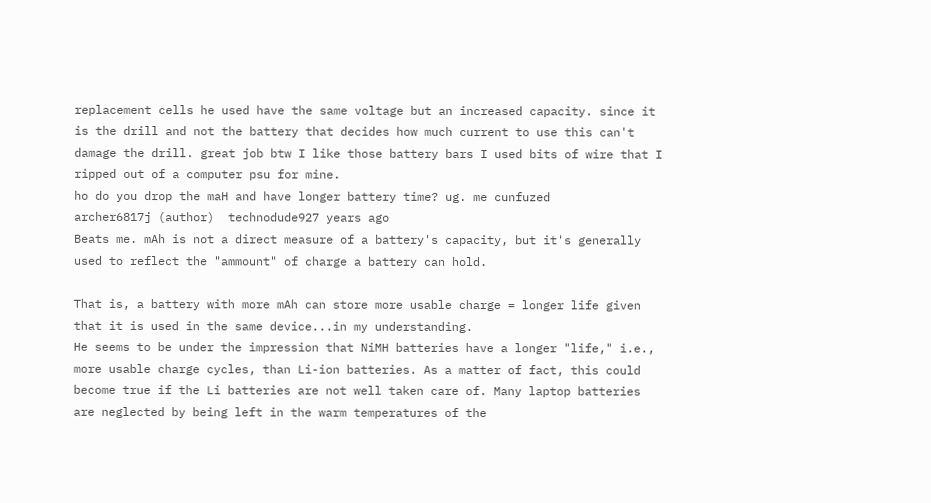replacement cells he used have the same voltage but an increased capacity. since it is the drill and not the battery that decides how much current to use this can't damage the drill. great job btw I like those battery bars I used bits of wire that I ripped out of a computer psu for mine.
ho do you drop the maH and have longer battery time? ug. me cunfuzed
archer6817j (author)  technodude927 years ago
Beats me. mAh is not a direct measure of a battery's capacity, but it's generally used to reflect the "ammount" of charge a battery can hold.

That is, a battery with more mAh can store more usable charge = longer life given that it is used in the same device...in my understanding.
He seems to be under the impression that NiMH batteries have a longer "life," i.e., more usable charge cycles, than Li-ion batteries. As a matter of fact, this could become true if the Li batteries are not well taken care of. Many laptop batteries are neglected by being left in the warm temperatures of the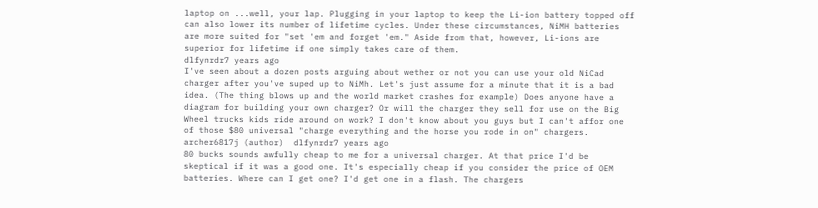laptop on ...well, your lap. Plugging in your laptop to keep the Li-ion battery topped off can also lower its number of lifetime cycles. Under these circumstances, NiMH batteries are more suited for "set 'em and forget 'em." Aside from that, however, Li-ions are superior for lifetime if one simply takes care of them.
dlfynrdr7 years ago
I've seen about a dozen posts arguing about wether or not you can use your old NiCad charger after you've suped up to NiMh. Let's just assume for a minute that it is a bad idea. (The thing blows up and the world market crashes for example) Does anyone have a diagram for building your own charger? Or will the charger they sell for use on the Big Wheel trucks kids ride around on work? I don't know about you guys but I can't affor one of those $80 universal "charge everything and the horse you rode in on" chargers.
archer6817j (author)  dlfynrdr7 years ago
80 bucks sounds awfully cheap to me for a universal charger. At that price I'd be skeptical if it was a good one. It's especially cheap if you consider the price of OEM batteries. Where can I get one? I'd get one in a flash. The chargers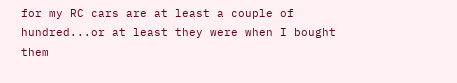for my RC cars are at least a couple of hundred...or at least they were when I bought them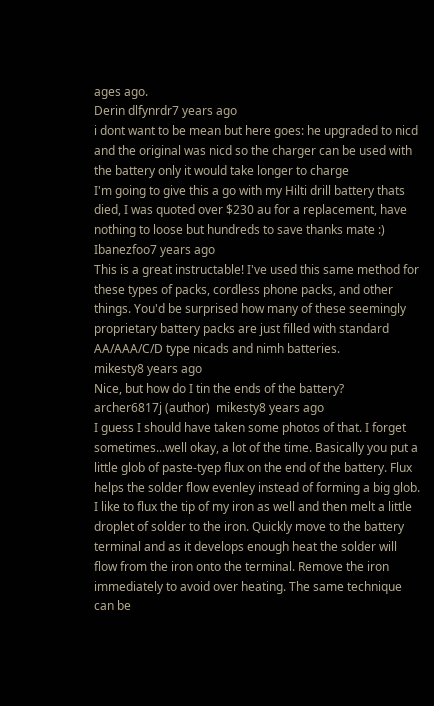ages ago.
Derin dlfynrdr7 years ago
i dont want to be mean but here goes: he upgraded to nicd and the original was nicd so the charger can be used with the battery only it would take longer to charge
I'm going to give this a go with my Hilti drill battery thats died, I was quoted over $230 au for a replacement, have nothing to loose but hundreds to save thanks mate :)
Ibanezfoo7 years ago
This is a great instructable! I've used this same method for these types of packs, cordless phone packs, and other things. You'd be surprised how many of these seemingly proprietary battery packs are just filled with standard AA/AAA/C/D type nicads and nimh batteries.
mikesty8 years ago
Nice, but how do I tin the ends of the battery?
archer6817j (author)  mikesty8 years ago
I guess I should have taken some photos of that. I forget sometimes...well okay, a lot of the time. Basically you put a little glob of paste-tyep flux on the end of the battery. Flux helps the solder flow evenley instead of forming a big glob. I like to flux the tip of my iron as well and then melt a little droplet of solder to the iron. Quickly move to the battery terminal and as it develops enough heat the solder will flow from the iron onto the terminal. Remove the iron immediately to avoid over heating. The same technique can be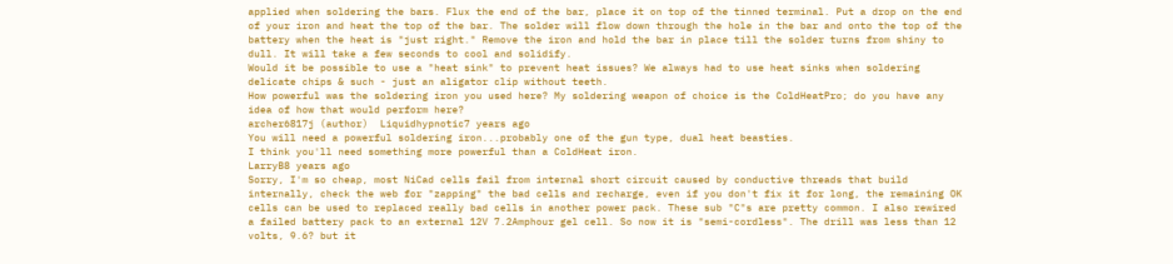applied when soldering the bars. Flux the end of the bar, place it on top of the tinned terminal. Put a drop on the end of your iron and heat the top of the bar. The solder will flow down through the hole in the bar and onto the top of the battery when the heat is "just right." Remove the iron and hold the bar in place till the solder turns from shiny to dull. It will take a few seconds to cool and solidify.
Would it be possible to use a "heat sink" to prevent heat issues? We always had to use heat sinks when soldering delicate chips & such - just an aligator clip without teeth.
How powerful was the soldering iron you used here? My soldering weapon of choice is the ColdHeatPro; do you have any idea of how that would perform here?
archer6817j (author)  Liquidhypnotic7 years ago
You will need a powerful soldering iron...probably one of the gun type, dual heat beasties.
I think you'll need something more powerful than a ColdHeat iron.
LarryB8 years ago
Sorry, I'm so cheap, most NiCad cells fail from internal short circuit caused by conductive threads that build internally, check the web for "zapping" the bad cells and recharge, even if you don't fix it for long, the remaining OK cells can be used to replaced really bad cells in another power pack. These sub "C"s are pretty common. I also rewired a failed battery pack to an external 12V 7.2Amphour gel cell. So now it is "semi-cordless". The drill was less than 12 volts, 9.6? but it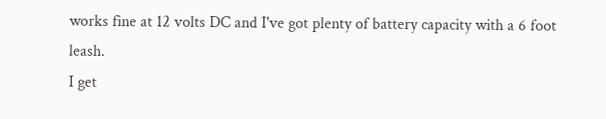works fine at 12 volts DC and I've got plenty of battery capacity with a 6 foot leash.
I get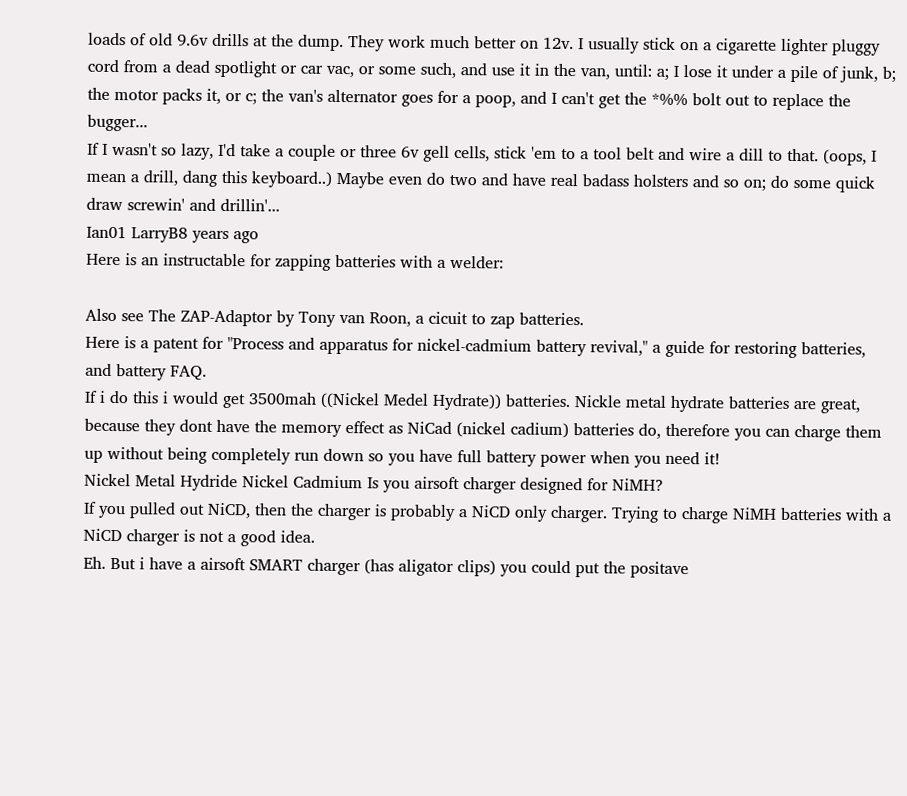loads of old 9.6v drills at the dump. They work much better on 12v. I usually stick on a cigarette lighter pluggy cord from a dead spotlight or car vac, or some such, and use it in the van, until: a; I lose it under a pile of junk, b; the motor packs it, or c; the van's alternator goes for a poop, and I can't get the *%% bolt out to replace the bugger...
If I wasn't so lazy, I'd take a couple or three 6v gell cells, stick 'em to a tool belt and wire a dill to that. (oops, I mean a drill, dang this keyboard..) Maybe even do two and have real badass holsters and so on; do some quick draw screwin' and drillin'...
Ian01 LarryB8 years ago
Here is an instructable for zapping batteries with a welder:

Also see The ZAP-Adaptor by Tony van Roon, a cicuit to zap batteries.
Here is a patent for "Process and apparatus for nickel-cadmium battery revival," a guide for restoring batteries, and battery FAQ.
If i do this i would get 3500mah ((Nickel Medel Hydrate)) batteries. Nickle metal hydrate batteries are great, because they dont have the memory effect as NiCad (nickel cadium) batteries do, therefore you can charge them up without being completely run down so you have full battery power when you need it!
Nickel Metal Hydride Nickel Cadmium Is you airsoft charger designed for NiMH?
If you pulled out NiCD, then the charger is probably a NiCD only charger. Trying to charge NiMH batteries with a NiCD charger is not a good idea.
Eh. But i have a airsoft SMART charger (has aligator clips) you could put the positave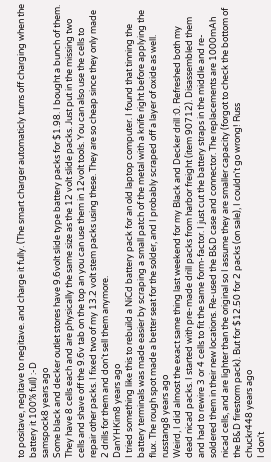to positave, negitave to negitave. and charge it fully. (The smart charger automaticly turns off charging when the battery it 100% full) :-D
samspock8 years ago
Some black and decker outlet stores have 9.6volt slide type battery packs for $1.98. I bought a bunch of them. They have 8 cells each and are physically the same size as the 12 volt slide packs. Just put in the missing two cells and shave off the 9.6v tab on the top an you can use them in 12volt tools. You can also use the cells to repair other packs. I fixed two of my 13.2 volt stem packs using these. They are so cheap since they only made 2 drills for them and don't sell them anymore.
DanYHKim8 years ago
I tried something like this to rebuild a NiCd battery pack for an old laptop computer. I found that tinning the battery terminals was made easier by scraping a small patch of the metal with a knife right before applying the flux. The rough spot made a better seat for the solder, and I probably scraped off a layer of oxide as well.
russtang8 years ago
Weird, I did almost the exact same thing last weekend for my Black and Decker drill :0. Refreshed both my dead nicad packs. I started with pre-made drill packs from harbor freight (item 90712). Disassembled them and had to rewire 3 or 4 cells to fit the same form-factor. I just cut the battery straps in the middle and re-soldered them in their new locations. Re-used the B&D case and connector. The replacements are 1000mAh nicad cells, and are lighter than the original so I assume they are smaller capacity (forgot to check the bottom of the B&D firestorm pack). But for $12.50 for 2 packs (on sale), I couldn't go wrong! Russ
chuckr448 years ago
I don't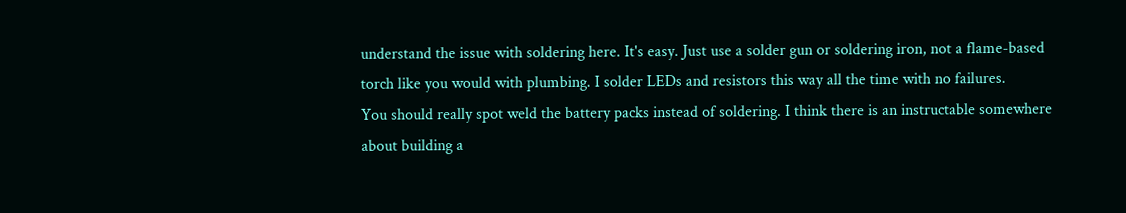understand the issue with soldering here. It's easy. Just use a solder gun or soldering iron, not a flame-based torch like you would with plumbing. I solder LEDs and resistors this way all the time with no failures.
You should really spot weld the battery packs instead of soldering. I think there is an instructable somewhere about building a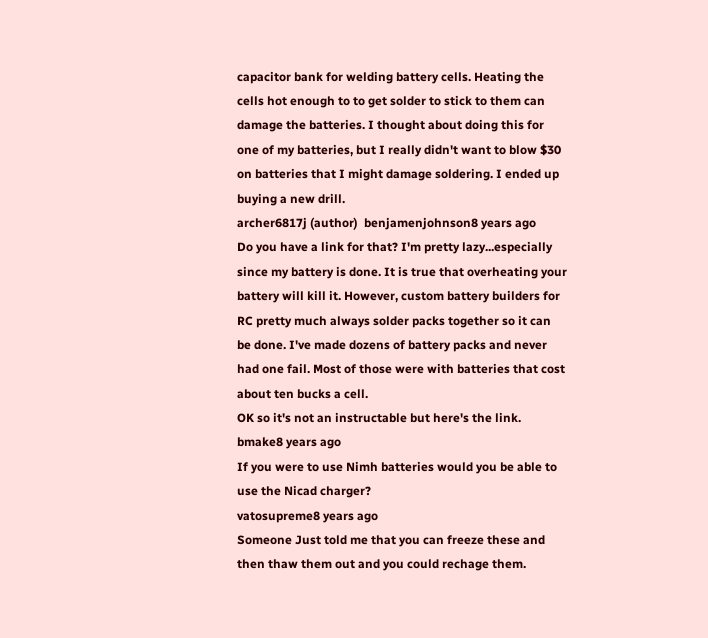capacitor bank for welding battery cells. Heating the cells hot enough to to get solder to stick to them can damage the batteries. I thought about doing this for one of my batteries, but I really didn't want to blow $30 on batteries that I might damage soldering. I ended up buying a new drill.
archer6817j (author)  benjamenjohnson8 years ago
Do you have a link for that? I'm pretty lazy...especially since my battery is done. It is true that overheating your battery will kill it. However, custom battery builders for RC pretty much always solder packs together so it can be done. I've made dozens of battery packs and never had one fail. Most of those were with batteries that cost about ten bucks a cell.
OK so it's not an instructable but here's the link.
bmake8 years ago
If you were to use Nimh batteries would you be able to use the Nicad charger?
vatosupreme8 years ago
Someone Just told me that you can freeze these and then thaw them out and you could rechage them.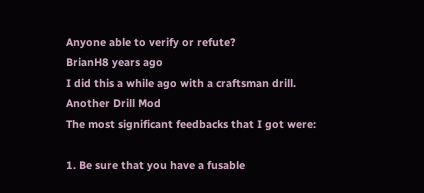Anyone able to verify or refute?
BrianH8 years ago
I did this a while ago with a craftsman drill.
Another Drill Mod
The most significant feedbacks that I got were:

1. Be sure that you have a fusable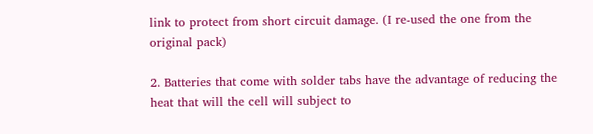link to protect from short circuit damage. (I re-used the one from the original pack)

2. Batteries that come with solder tabs have the advantage of reducing the heat that will the cell will subject to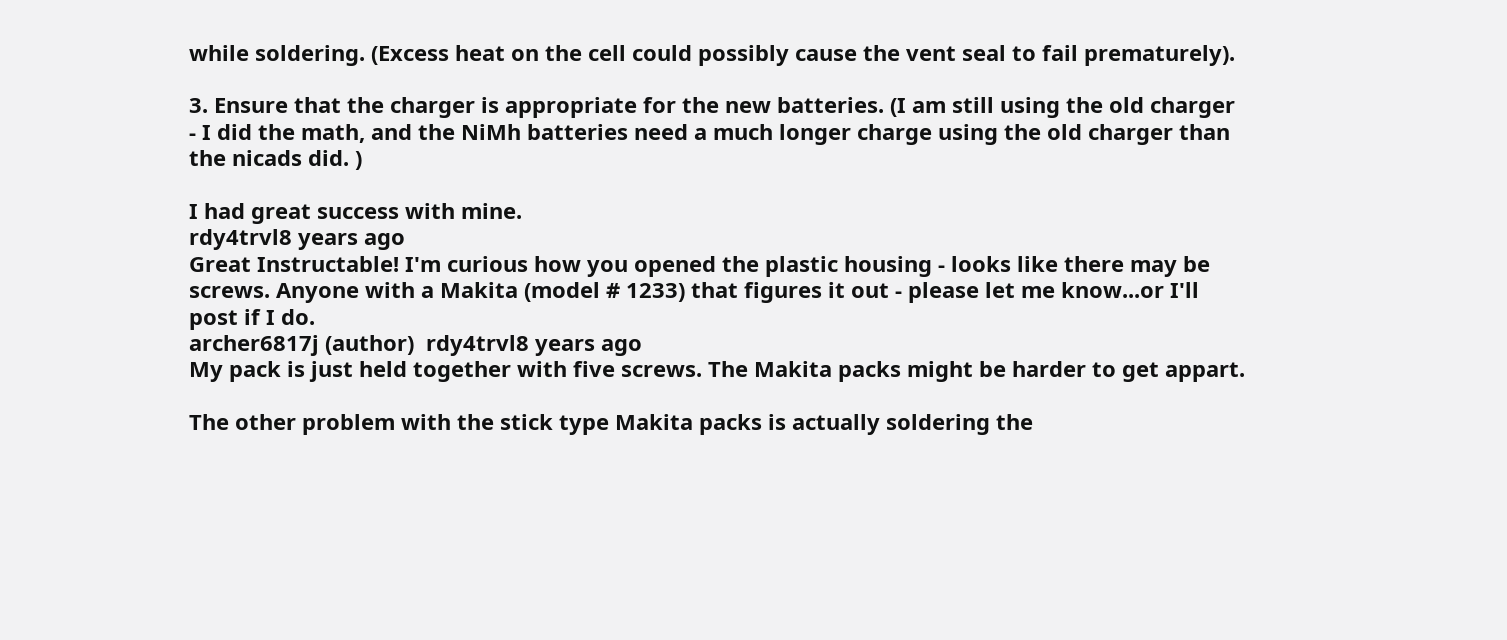while soldering. (Excess heat on the cell could possibly cause the vent seal to fail prematurely).

3. Ensure that the charger is appropriate for the new batteries. (I am still using the old charger - I did the math, and the NiMh batteries need a much longer charge using the old charger than the nicads did. )

I had great success with mine.
rdy4trvl8 years ago
Great Instructable! I'm curious how you opened the plastic housing - looks like there may be screws. Anyone with a Makita (model # 1233) that figures it out - please let me know...or I'll post if I do.
archer6817j (author)  rdy4trvl8 years ago
My pack is just held together with five screws. The Makita packs might be harder to get appart.

The other problem with the stick type Makita packs is actually soldering the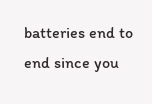batteries end to end since you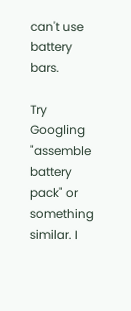can't use battery bars.

Try Googling "assemble battery pack" or something similar. I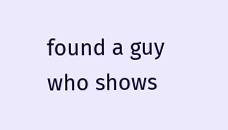found a guy who shows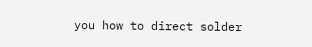you how to direct solder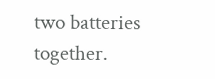two batteries together.